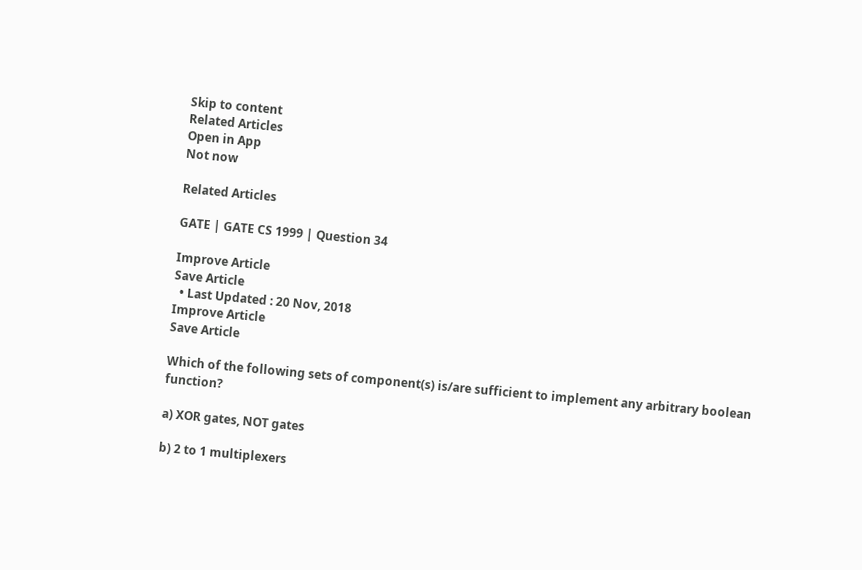Skip to content
Related Articles
Open in App
Not now

Related Articles

GATE | GATE CS 1999 | Question 34

Improve Article
Save Article
  • Last Updated : 20 Nov, 2018
Improve Article
Save Article

Which of the following sets of component(s) is/are sufficient to implement any arbitrary boolean function?

a) XOR gates, NOT gates

b) 2 to 1 multiplexers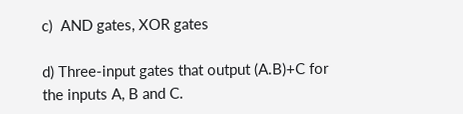c)  AND gates, XOR gates

d) Three-input gates that output (A.B)+C for the inputs A, B and C.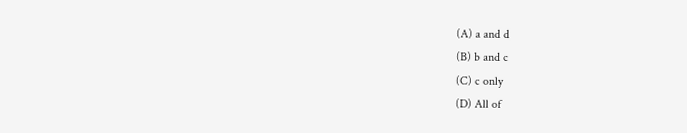(A) a and d
(B) b and c
(C) c only
(D) All of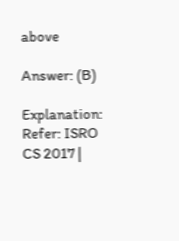above

Answer: (B)

Explanation: Refer: ISRO CS 2017 |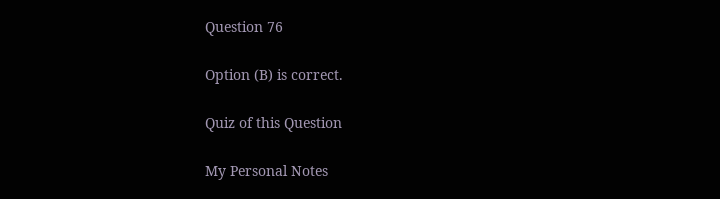Question 76

Option (B) is correct.

Quiz of this Question

My Personal Notes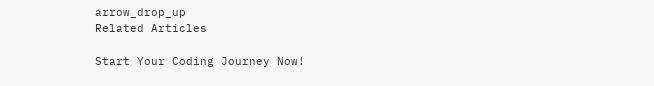arrow_drop_up
Related Articles

Start Your Coding Journey Now!